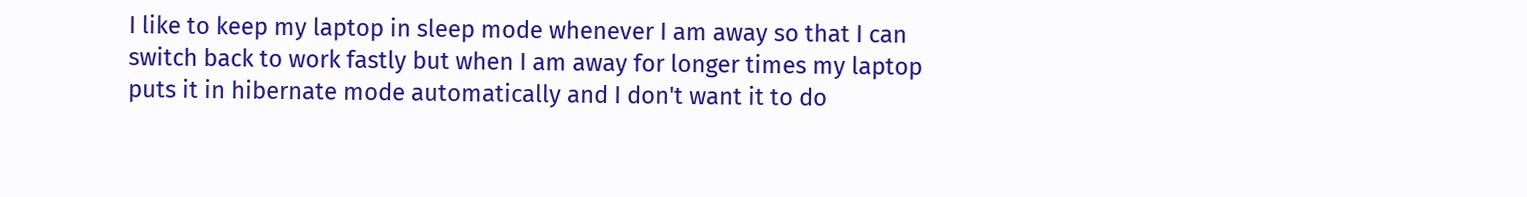I like to keep my laptop in sleep mode whenever I am away so that I can switch back to work fastly but when I am away for longer times my laptop puts it in hibernate mode automatically and I don't want it to do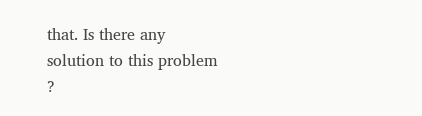that. Is there any solution to this problem ?